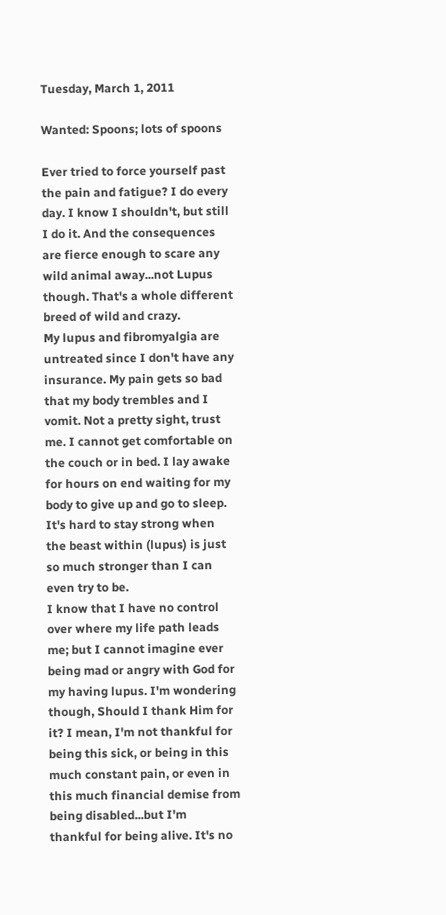Tuesday, March 1, 2011

Wanted: Spoons; lots of spoons

Ever tried to force yourself past the pain and fatigue? I do every day. I know I shouldn't, but still I do it. And the consequences are fierce enough to scare any wild animal away...not Lupus though. That's a whole different breed of wild and crazy.
My lupus and fibromyalgia are untreated since I don't have any insurance. My pain gets so bad that my body trembles and I vomit. Not a pretty sight, trust me. I cannot get comfortable on the couch or in bed. I lay awake for hours on end waiting for my body to give up and go to sleep. It's hard to stay strong when the beast within (lupus) is just so much stronger than I can even try to be.
I know that I have no control over where my life path leads me; but I cannot imagine ever being mad or angry with God for my having lupus. I'm wondering though, Should I thank Him for it? I mean, I'm not thankful for being this sick, or being in this much constant pain, or even in this much financial demise from being disabled...but I'm thankful for being alive. It's no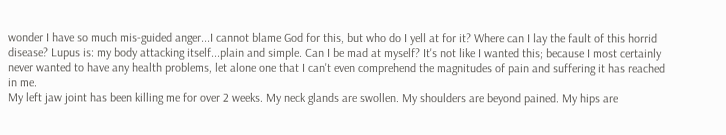wonder I have so much mis-guided anger...I cannot blame God for this, but who do I yell at for it? Where can I lay the fault of this horrid disease? Lupus is: my body attacking itself...plain and simple. Can I be mad at myself? It's not like I wanted this; because I most certainly never wanted to have any health problems, let alone one that I can't even comprehend the magnitudes of pain and suffering it has reached in me.
My left jaw joint has been killing me for over 2 weeks. My neck glands are swollen. My shoulders are beyond pained. My hips are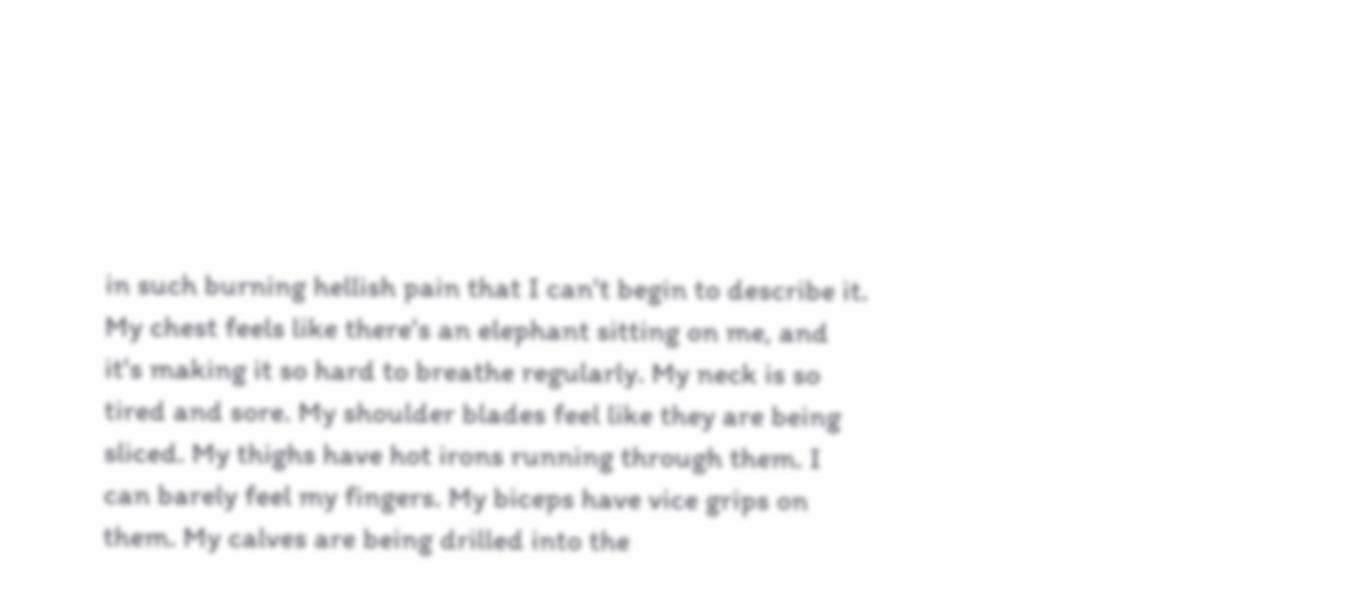in such burning hellish pain that I can't begin to describe it. My chest feels like there's an elephant sitting on me, and it's making it so hard to breathe regularly. My neck is so tired and sore. My shoulder blades feel like they are being sliced. My thighs have hot irons running through them. I can barely feel my fingers. My biceps have vice grips on them. My calves are being drilled into the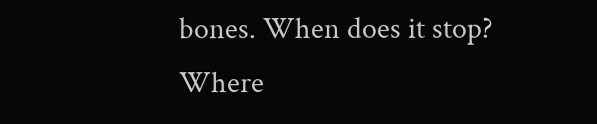bones. When does it stop? Where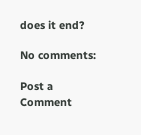does it end?

No comments:

Post a Comment